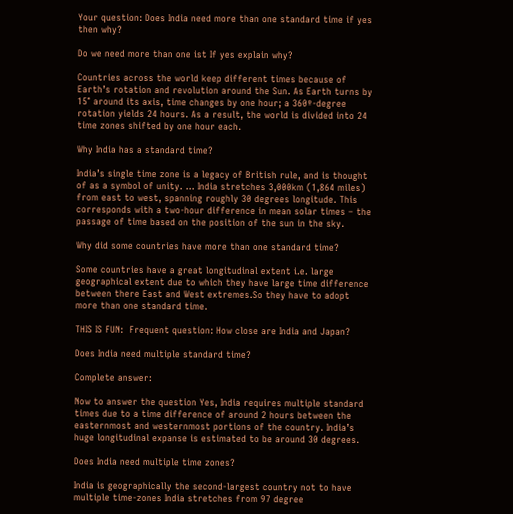Your question: Does India need more than one standard time if yes then why?

Do we need more than one ist If yes explain why?

Countries across the world keep different times because of Earth’s rotation and revolution around the Sun. As Earth turns by 15° around its axis, time changes by one hour; a 360º-degree rotation yields 24 hours. As a result, the world is divided into 24 time zones shifted by one hour each.

Why India has a standard time?

India’s single time zone is a legacy of British rule, and is thought of as a symbol of unity. … India stretches 3,000km (1,864 miles) from east to west, spanning roughly 30 degrees longitude. This corresponds with a two-hour difference in mean solar times – the passage of time based on the position of the sun in the sky.

Why did some countries have more than one standard time?

Some countries have a great longitudinal extent i.e. large geographical extent due to which they have large time difference between there East and West extremes.So they have to adopt more than one standard time.

THIS IS FUN:  Frequent question: How close are India and Japan?

Does India need multiple standard time?

Complete answer:

Now to answer the question Yes, India requires multiple standard times due to a time difference of around 2 hours between the easternmost and westernmost portions of the country. India’s huge longitudinal expanse is estimated to be around 30 degrees.

Does India need multiple time zones?

India is geographically the second-largest country not to have multiple time-zones India stretches from 97 degree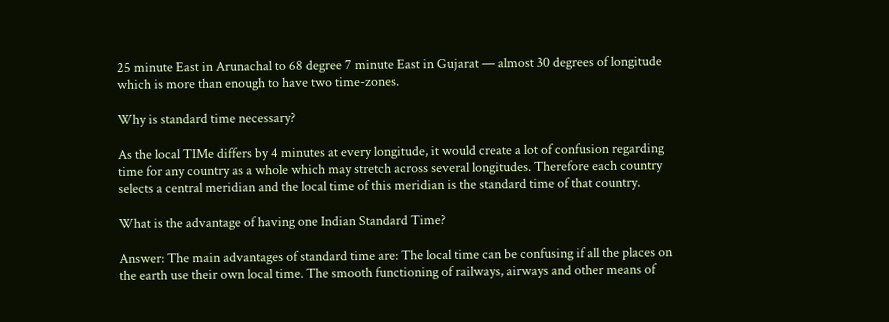25 minute East in Arunachal to 68 degree 7 minute East in Gujarat — almost 30 degrees of longitude which is more than enough to have two time-zones.

Why is standard time necessary?

As the local TIMe differs by 4 minutes at every longitude, it would create a lot of confusion regarding time for any country as a whole which may stretch across several longitudes. Therefore each country selects a central meridian and the local time of this meridian is the standard time of that country.

What is the advantage of having one Indian Standard Time?

Answer: The main advantages of standard time are: The local time can be confusing if all the places on the earth use their own local time. The smooth functioning of railways, airways and other means of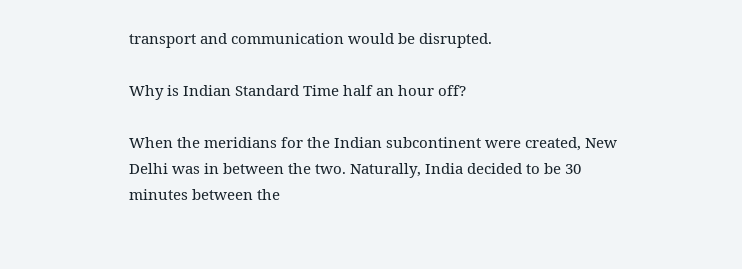transport and communication would be disrupted.

Why is Indian Standard Time half an hour off?

When the meridians for the Indian subcontinent were created, New Delhi was in between the two. Naturally, India decided to be 30 minutes between the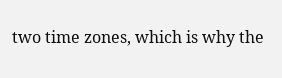two time zones, which is why the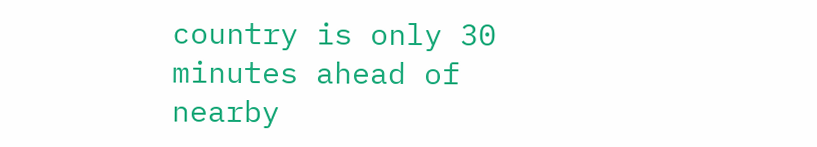country is only 30 minutes ahead of nearby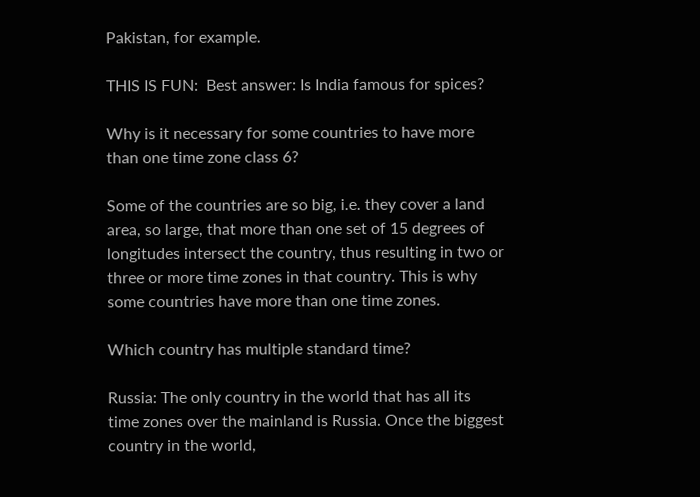Pakistan, for example.

THIS IS FUN:  Best answer: Is India famous for spices?

Why is it necessary for some countries to have more than one time zone class 6?

Some of the countries are so big, i.e. they cover a land area, so large, that more than one set of 15 degrees of longitudes intersect the country, thus resulting in two or three or more time zones in that country. This is why some countries have more than one time zones.

Which country has multiple standard time?

Russia: The only country in the world that has all its time zones over the mainland is Russia. Once the biggest country in the world,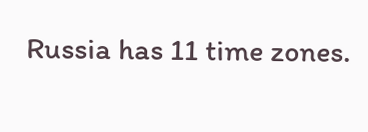Russia has 11 time zones.